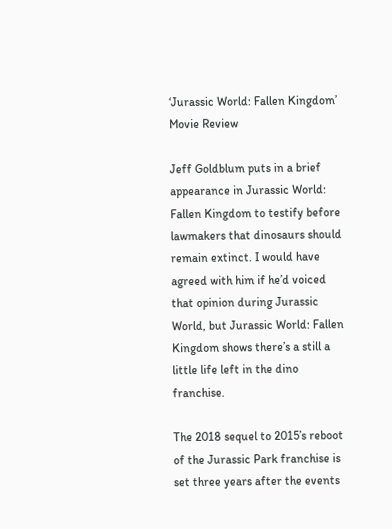‘Jurassic World: Fallen Kingdom’ Movie Review

Jeff Goldblum puts in a brief appearance in Jurassic World: Fallen Kingdom to testify before lawmakers that dinosaurs should remain extinct. I would have agreed with him if he’d voiced that opinion during Jurassic World, but Jurassic World: Fallen Kingdom shows there’s a still a little life left in the dino franchise.

The 2018 sequel to 2015’s reboot of the Jurassic Park franchise is set three years after the events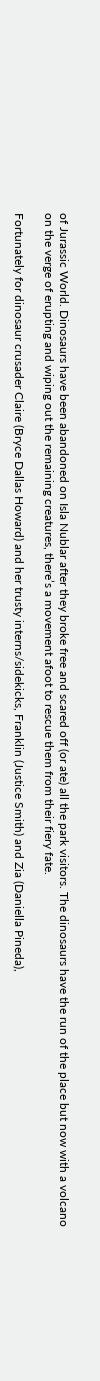of Jurassic World. Dinosaurs have been abandoned on Isla Nublar after they broke free and scared off (or ate) all the park visitors. The dinosaurs have the run of the place but now with a volcano on the verge of erupting and wiping out the remaining creatures, there’s a movement afoot to rescue them from their fiery fate.

Fortunately for dinosaur crusader Claire (Bryce Dallas Howard) and her trusty interns/sidekicks, Franklin (Justice Smith) and Zia (Daniella Pineda),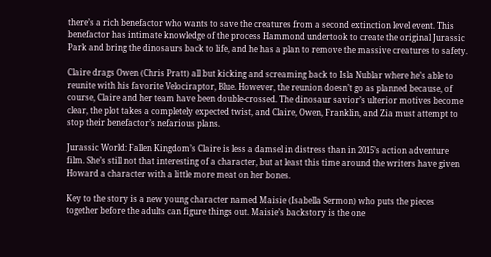there’s a rich benefactor who wants to save the creatures from a second extinction level event. This benefactor has intimate knowledge of the process Hammond undertook to create the original Jurassic Park and bring the dinosaurs back to life, and he has a plan to remove the massive creatures to safety.

Claire drags Owen (Chris Pratt) all but kicking and screaming back to Isla Nublar where he’s able to reunite with his favorite Velociraptor, Blue. However, the reunion doesn’t go as planned because, of course, Claire and her team have been double-crossed. The dinosaur savior’s ulterior motives become clear, the plot takes a completely expected twist, and Claire, Owen, Franklin, and Zia must attempt to stop their benefactor’s nefarious plans.

Jurassic World: Fallen Kingdom’s Claire is less a damsel in distress than in 2015’s action adventure film. She’s still not that interesting of a character, but at least this time around the writers have given Howard a character with a little more meat on her bones.

Key to the story is a new young character named Maisie (Isabella Sermon) who puts the pieces together before the adults can figure things out. Maisie’s backstory is the one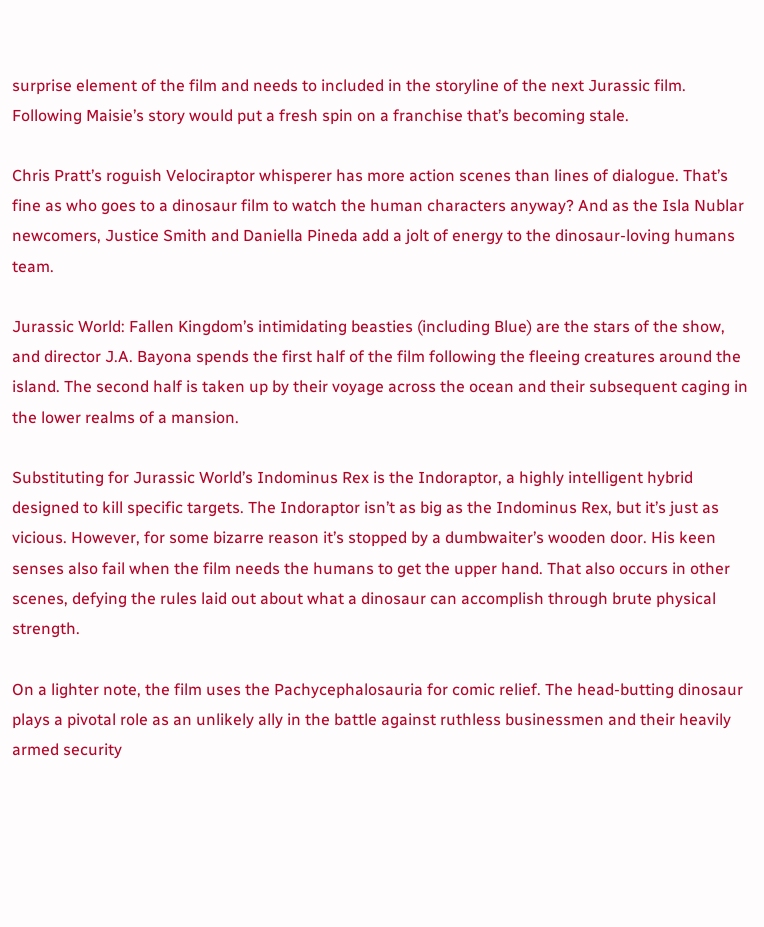surprise element of the film and needs to included in the storyline of the next Jurassic film. Following Maisie’s story would put a fresh spin on a franchise that’s becoming stale.

Chris Pratt’s roguish Velociraptor whisperer has more action scenes than lines of dialogue. That’s fine as who goes to a dinosaur film to watch the human characters anyway? And as the Isla Nublar newcomers, Justice Smith and Daniella Pineda add a jolt of energy to the dinosaur-loving humans team.

Jurassic World: Fallen Kingdom’s intimidating beasties (including Blue) are the stars of the show, and director J.A. Bayona spends the first half of the film following the fleeing creatures around the island. The second half is taken up by their voyage across the ocean and their subsequent caging in the lower realms of a mansion.

Substituting for Jurassic World’s Indominus Rex is the Indoraptor, a highly intelligent hybrid designed to kill specific targets. The Indoraptor isn’t as big as the Indominus Rex, but it’s just as vicious. However, for some bizarre reason it’s stopped by a dumbwaiter’s wooden door. His keen senses also fail when the film needs the humans to get the upper hand. That also occurs in other scenes, defying the rules laid out about what a dinosaur can accomplish through brute physical strength.

On a lighter note, the film uses the Pachycephalosauria for comic relief. The head-butting dinosaur plays a pivotal role as an unlikely ally in the battle against ruthless businessmen and their heavily armed security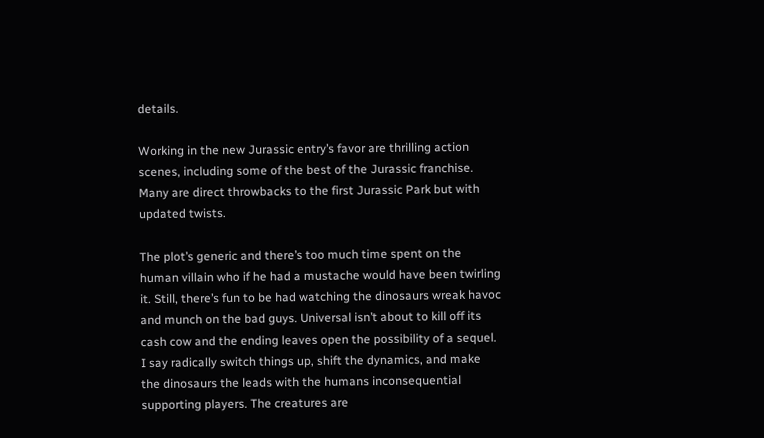details.

Working in the new Jurassic entry’s favor are thrilling action scenes, including some of the best of the Jurassic franchise. Many are direct throwbacks to the first Jurassic Park but with updated twists.

The plot’s generic and there’s too much time spent on the human villain who if he had a mustache would have been twirling it. Still, there’s fun to be had watching the dinosaurs wreak havoc and munch on the bad guys. Universal isn’t about to kill off its cash cow and the ending leaves open the possibility of a sequel. I say radically switch things up, shift the dynamics, and make the dinosaurs the leads with the humans inconsequential supporting players. The creatures are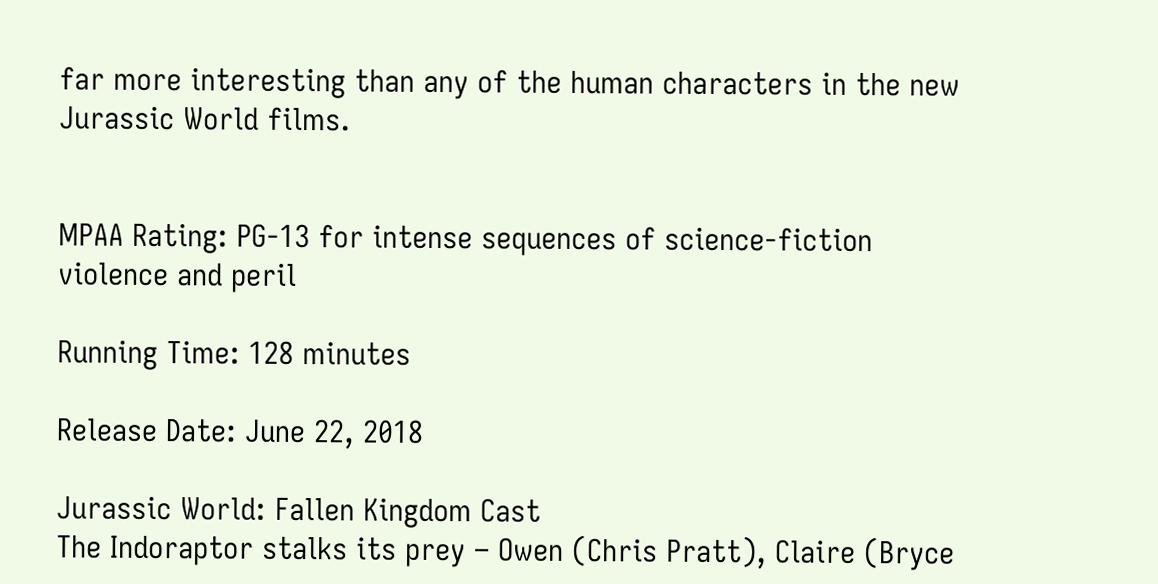far more interesting than any of the human characters in the new Jurassic World films.


MPAA Rating: PG-13 for intense sequences of science-fiction violence and peril

Running Time: 128 minutes

Release Date: June 22, 2018

Jurassic World: Fallen Kingdom Cast
The Indoraptor stalks its prey – Owen (Chris Pratt), Claire (Bryce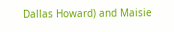Dallas Howard) and Maisie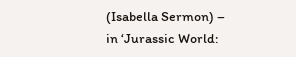(Isabella Sermon) – in ‘Jurassic World: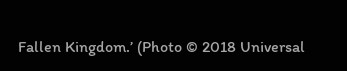Fallen Kingdom.’ (Photo © 2018 Universal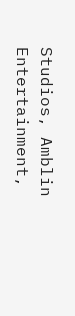Studios, Amblin Entertainment,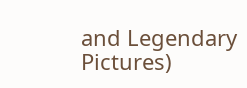and Legendary Pictures)